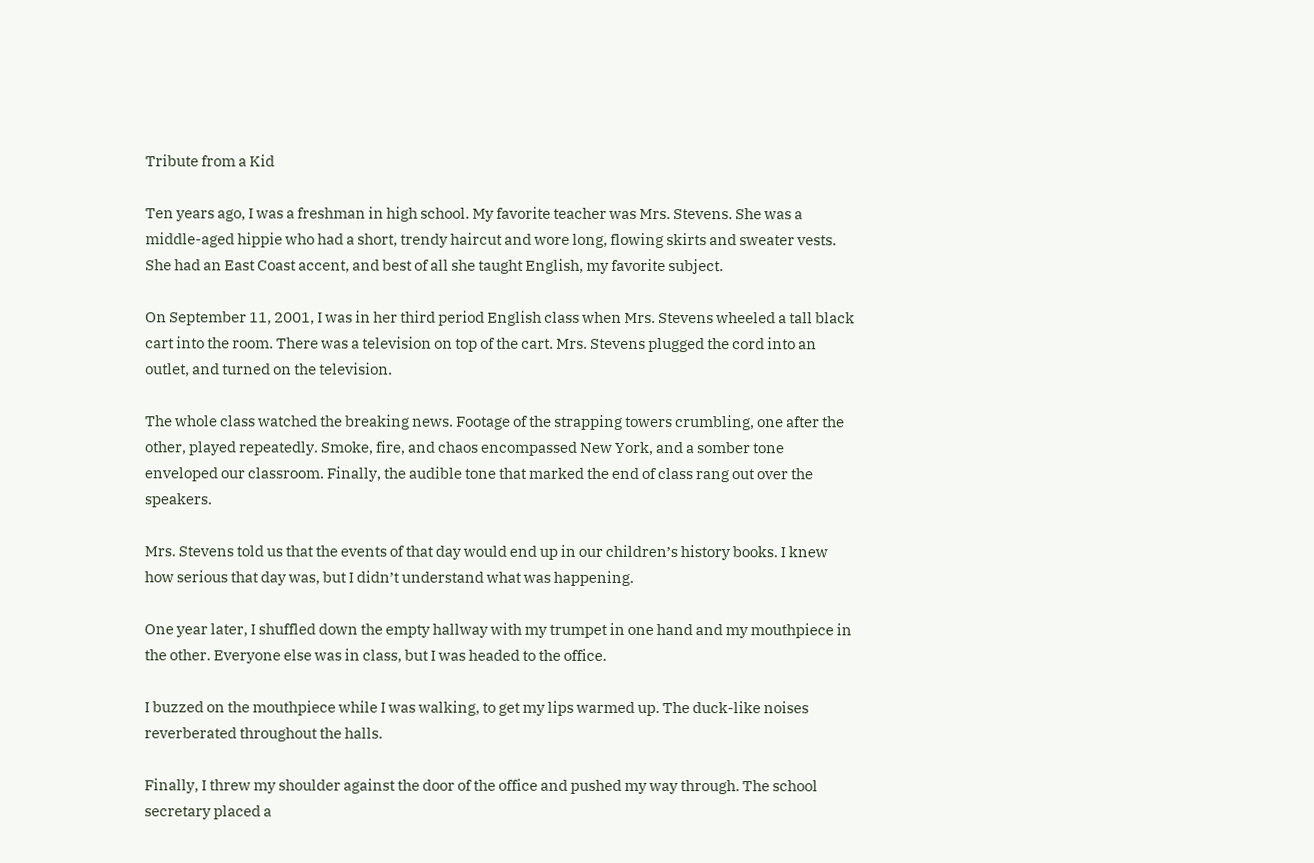Tribute from a Kid

Ten years ago, I was a freshman in high school. My favorite teacher was Mrs. Stevens. She was a middle-aged hippie who had a short, trendy haircut and wore long, flowing skirts and sweater vests. She had an East Coast accent, and best of all she taught English, my favorite subject.

On September 11, 2001, I was in her third period English class when Mrs. Stevens wheeled a tall black cart into the room. There was a television on top of the cart. Mrs. Stevens plugged the cord into an outlet, and turned on the television.

The whole class watched the breaking news. Footage of the strapping towers crumbling, one after the other, played repeatedly. Smoke, fire, and chaos encompassed New York, and a somber tone enveloped our classroom. Finally, the audible tone that marked the end of class rang out over the speakers.

Mrs. Stevens told us that the events of that day would end up in our children’s history books. I knew how serious that day was, but I didn’t understand what was happening.

One year later, I shuffled down the empty hallway with my trumpet in one hand and my mouthpiece in the other. Everyone else was in class, but I was headed to the office.

I buzzed on the mouthpiece while I was walking, to get my lips warmed up. The duck-like noises reverberated throughout the halls.

Finally, I threw my shoulder against the door of the office and pushed my way through. The school secretary placed a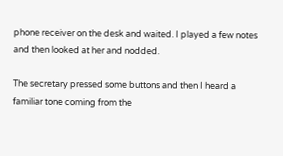phone receiver on the desk and waited. I played a few notes and then looked at her and nodded.

The secretary pressed some buttons and then I heard a familiar tone coming from the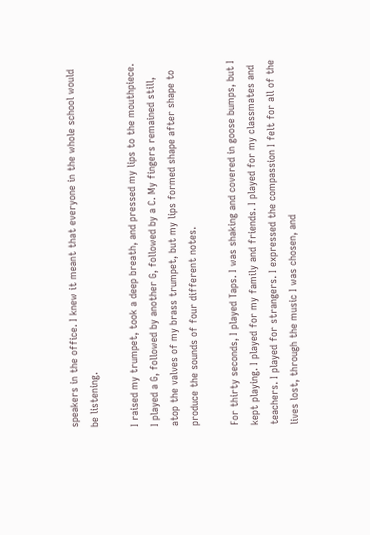speakers in the office. I knew it meant that everyone in the whole school would be listening.

I raised my trumpet, took a deep breath, and pressed my lips to the mouthpiece. I played a G, followed by another G, followed by a C. My fingers remained still, atop the valves of my brass trumpet, but my lips formed shape after shape to produce the sounds of four different notes.

For thirty seconds, I played Taps. I was shaking and covered in goose bumps, but I kept playing. I played for my family and friends. I played for my classmates and teachers. I played for strangers. I expressed the compassion I felt for all of the lives lost, through the music I was chosen, and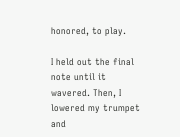honored, to play.

I held out the final note until it wavered. Then, I lowered my trumpet and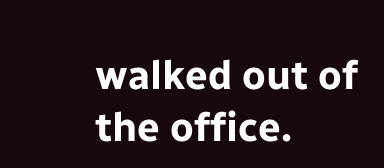walked out of the office.